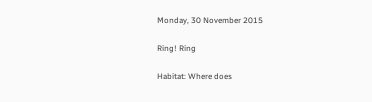Monday, 30 November 2015

Ring! Ring

Habitat: Where does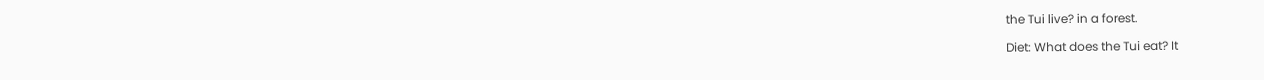the Tui live? in a forest.

Diet: What does the Tui eat? It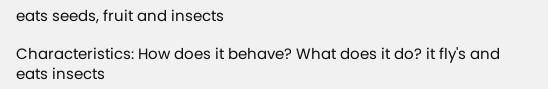eats seeds, fruit and insects

Characteristics: How does it behave? What does it do? it fly's and eats insects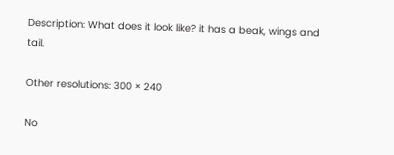Description: What does it look like? it has a beak, wings and tail.

Other resolutions: 300 × 240

No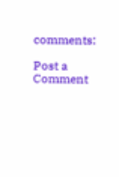comments:

Post a Comment